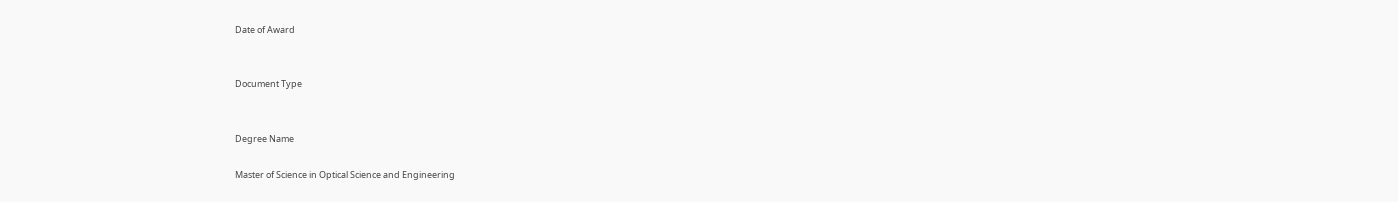Date of Award


Document Type


Degree Name

Master of Science in Optical Science and Engineering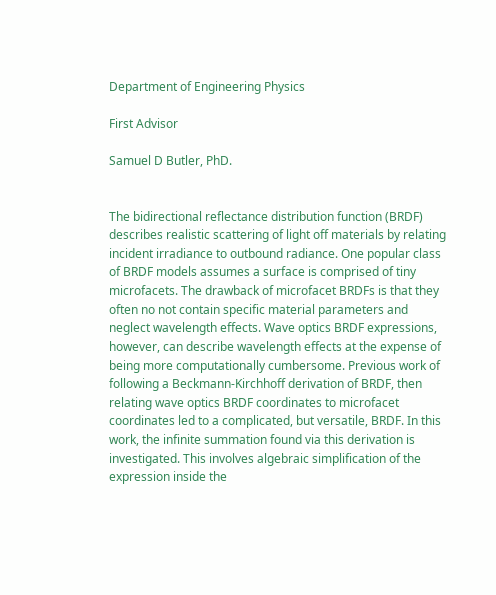Department of Engineering Physics

First Advisor

Samuel D Butler, PhD.


The bidirectional reflectance distribution function (BRDF) describes realistic scattering of light off materials by relating incident irradiance to outbound radiance. One popular class of BRDF models assumes a surface is comprised of tiny microfacets. The drawback of microfacet BRDFs is that they often no not contain specific material parameters and neglect wavelength effects. Wave optics BRDF expressions, however, can describe wavelength effects at the expense of being more computationally cumbersome. Previous work of following a Beckmann-Kirchhoff derivation of BRDF, then relating wave optics BRDF coordinates to microfacet coordinates led to a complicated, but versatile, BRDF. In this work, the infinite summation found via this derivation is investigated. This involves algebraic simplification of the expression inside the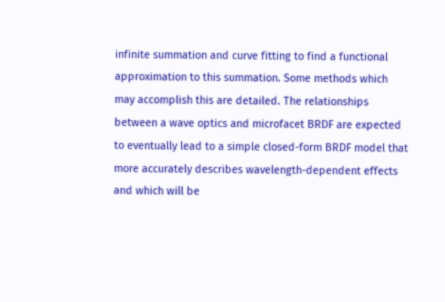infinite summation and curve fitting to find a functional approximation to this summation. Some methods which may accomplish this are detailed. The relationships between a wave optics and microfacet BRDF are expected to eventually lead to a simple closed-form BRDF model that more accurately describes wavelength-dependent effects and which will be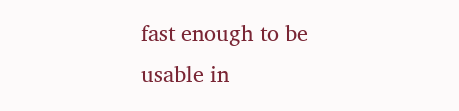fast enough to be usable in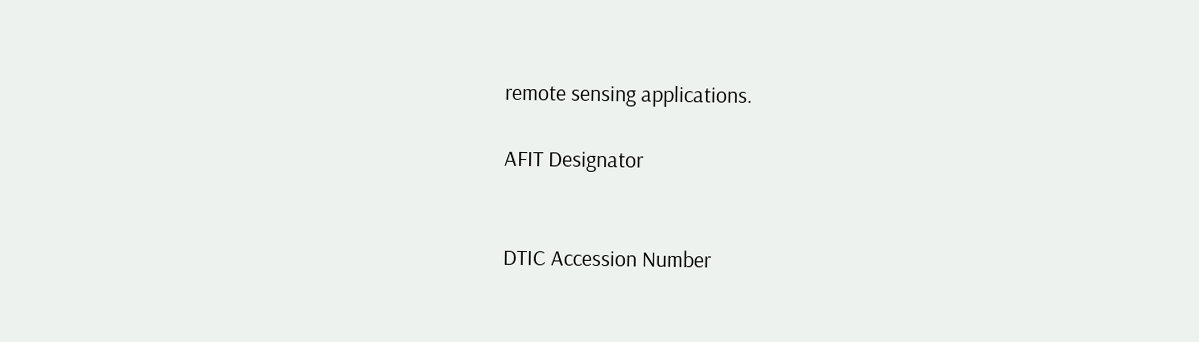remote sensing applications.

AFIT Designator


DTIC Accession Number